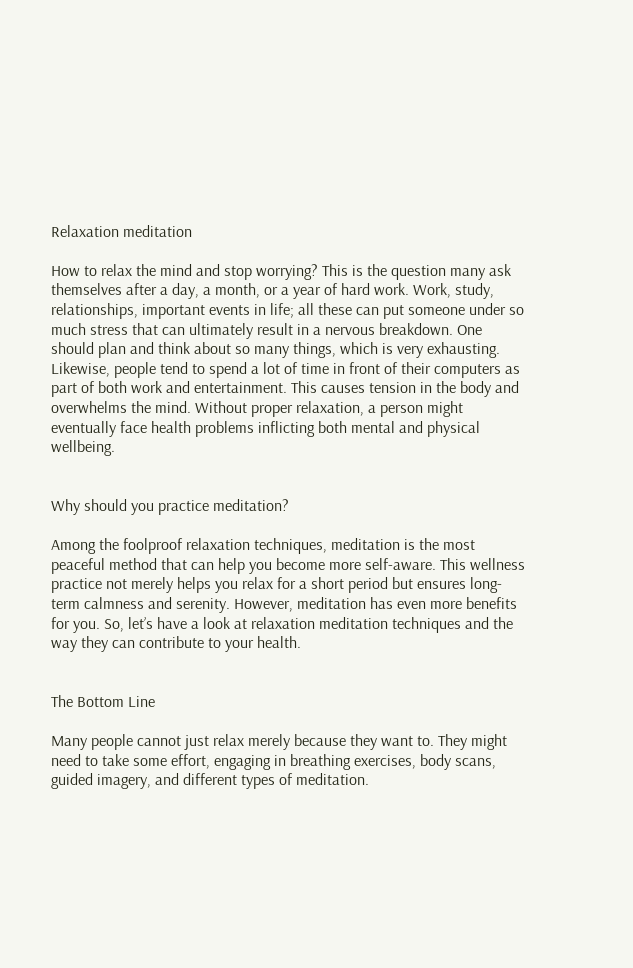Relaxation meditation

How to relax the mind and stop worrying? This is the question many ask themselves after a day, a month, or a year of hard work. Work, study, relationships, important events in life; all these can put someone under so much stress that can ultimately result in a nervous breakdown. One should plan and think about so many things, which is very exhausting. Likewise, people tend to spend a lot of time in front of their computers as part of both work and entertainment. This causes tension in the body and overwhelms the mind. Without proper relaxation, a person might eventually face health problems inflicting both mental and physical wellbeing.


Why should you practice meditation?

Among the foolproof relaxation techniques, meditation is the most peaceful method that can help you become more self-aware. This wellness practice not merely helps you relax for a short period but ensures long-term calmness and serenity. However, meditation has even more benefits for you. So, let’s have a look at relaxation meditation techniques and the way they can contribute to your health.


The Bottom Line

Many people cannot just relax merely because they want to. They might need to take some effort, engaging in breathing exercises, body scans, guided imagery, and different types of meditation.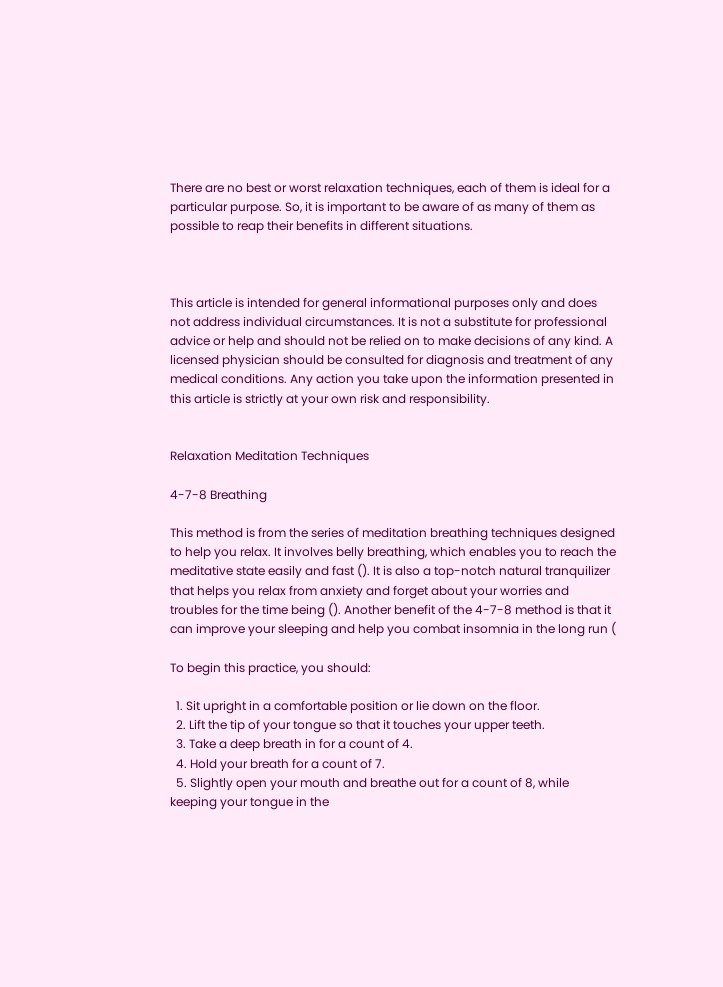There are no best or worst relaxation techniques, each of them is ideal for a particular purpose. So, it is important to be aware of as many of them as possible to reap their benefits in different situations.



This article is intended for general informational purposes only and does not address individual circumstances. It is not a substitute for professional advice or help and should not be relied on to make decisions of any kind. A licensed physician should be consulted for diagnosis and treatment of any medical conditions. Any action you take upon the information presented in this article is strictly at your own risk and responsibility.


Relaxation Meditation Techniques

4-7-8 Breathing

This method is from the series of meditation breathing techniques designed to help you relax. It involves belly breathing, which enables you to reach the meditative state easily and fast (). It is also a top-notch natural tranquilizer that helps you relax from anxiety and forget about your worries and troubles for the time being (). Another benefit of the 4-7-8 method is that it can improve your sleeping and help you combat insomnia in the long run (

To begin this practice, you should:

  1. Sit upright in a comfortable position or lie down on the floor.
  2. Lift the tip of your tongue so that it touches your upper teeth.
  3. Take a deep breath in for a count of 4.
  4. Hold your breath for a count of 7.
  5. Slightly open your mouth and breathe out for a count of 8, while keeping your tongue in the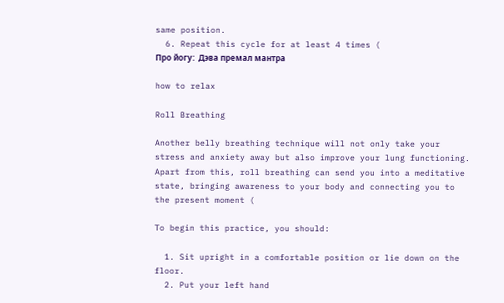same position.
  6. Repeat this cycle for at least 4 times (
Про йогу:  Дэва премал мантра

how to relax

Roll Breathing

Another belly breathing technique will not only take your stress and anxiety away but also improve your lung functioning. Apart from this, roll breathing can send you into a meditative state, bringing awareness to your body and connecting you to the present moment (

To begin this practice, you should:

  1. Sit upright in a comfortable position or lie down on the floor.
  2. Put your left hand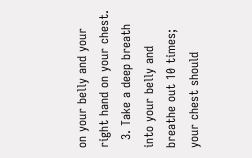on your belly and your right hand on your chest.
  3. Take a deep breath into your belly and breathe out 10 times; your chest should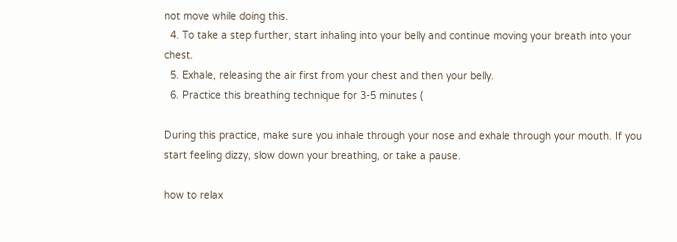not move while doing this.
  4. To take a step further, start inhaling into your belly and continue moving your breath into your chest.
  5. Exhale, releasing the air first from your chest and then your belly.
  6. Practice this breathing technique for 3-5 minutes (

During this practice, make sure you inhale through your nose and exhale through your mouth. If you start feeling dizzy, slow down your breathing, or take a pause.

how to relax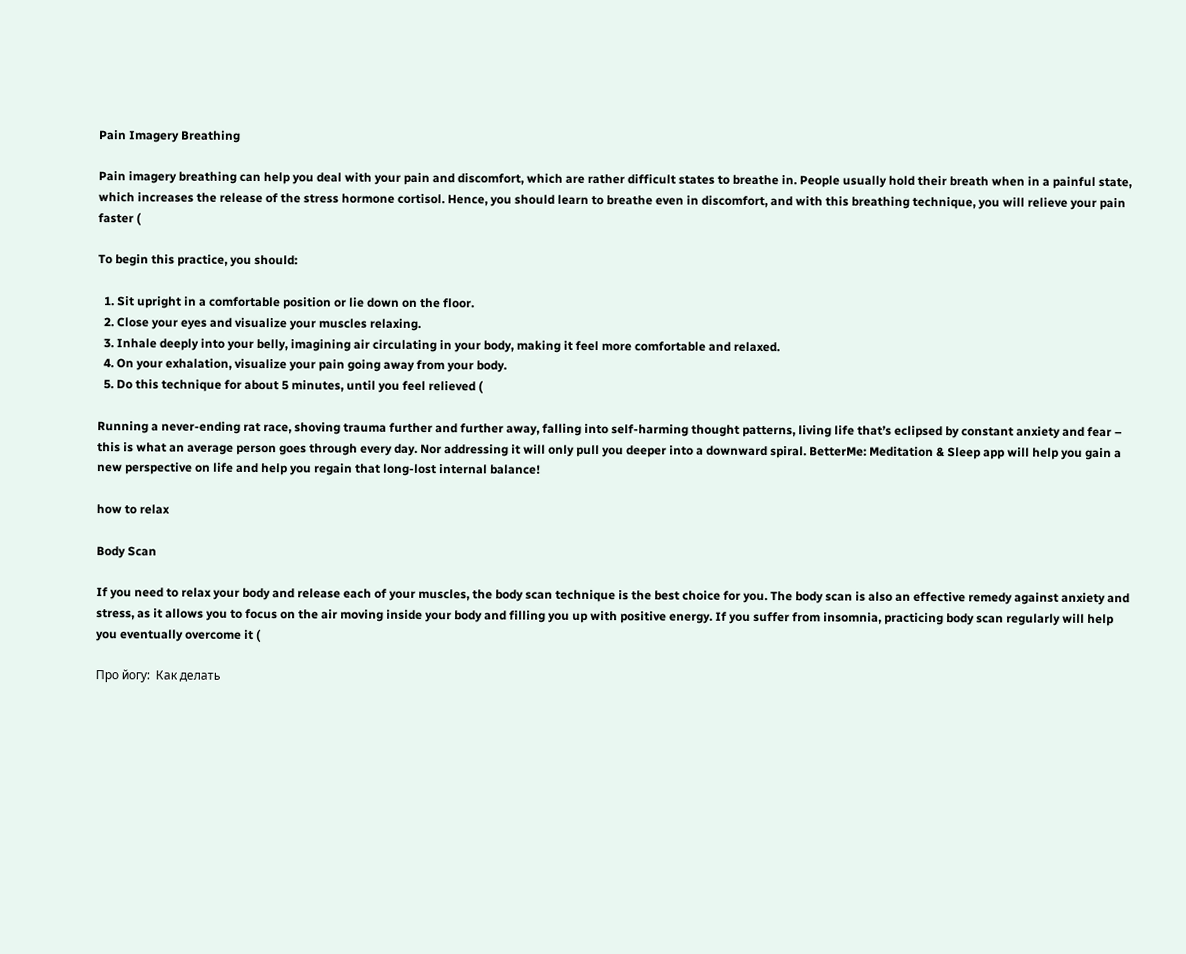Pain Imagery Breathing

Pain imagery breathing can help you deal with your pain and discomfort, which are rather difficult states to breathe in. People usually hold their breath when in a painful state, which increases the release of the stress hormone cortisol. Hence, you should learn to breathe even in discomfort, and with this breathing technique, you will relieve your pain faster (

To begin this practice, you should:

  1. Sit upright in a comfortable position or lie down on the floor.
  2. Close your eyes and visualize your muscles relaxing.
  3. Inhale deeply into your belly, imagining air circulating in your body, making it feel more comfortable and relaxed.
  4. On your exhalation, visualize your pain going away from your body.
  5. Do this technique for about 5 minutes, until you feel relieved (

Running a never-ending rat race, shoving trauma further and further away, falling into self-harming thought patterns, living life that’s eclipsed by constant anxiety and fear – this is what an average person goes through every day. Nor addressing it will only pull you deeper into a downward spiral. BetterMe: Meditation & Sleep app will help you gain a new perspective on life and help you regain that long-lost internal balance!

how to relax

Body Scan

If you need to relax your body and release each of your muscles, the body scan technique is the best choice for you. The body scan is also an effective remedy against anxiety and stress, as it allows you to focus on the air moving inside your body and filling you up with positive energy. If you suffer from insomnia, practicing body scan regularly will help you eventually overcome it (

Про йогу:  Как делать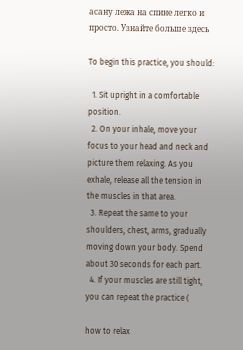асану лежа на спине легко и просто. Узнайте больше здесь

To begin this practice, you should:

  1. Sit upright in a comfortable position.
  2. On your inhale, move your focus to your head and neck and picture them relaxing. As you exhale, release all the tension in the muscles in that area.
  3. Repeat the same to your shoulders, chest, arms, gradually moving down your body. Spend about 30 seconds for each part.
  4. If your muscles are still tight, you can repeat the practice (

how to relax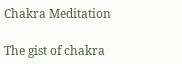Chakra Meditation

The gist of chakra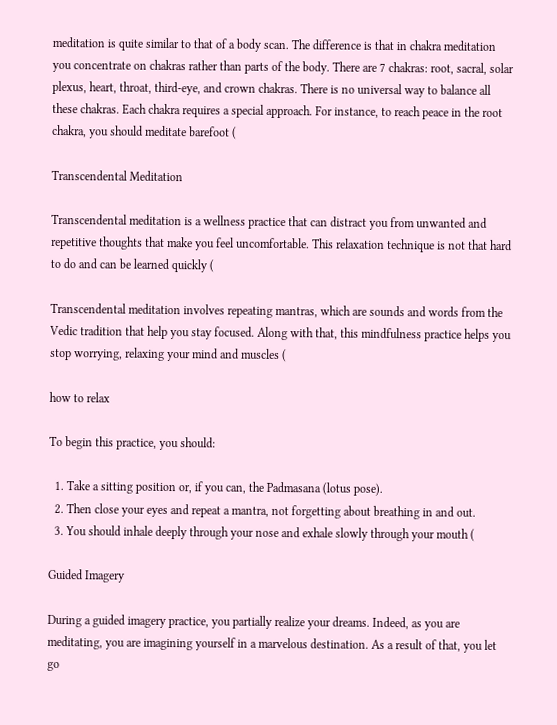meditation is quite similar to that of a body scan. The difference is that in chakra meditation you concentrate on chakras rather than parts of the body. There are 7 chakras: root, sacral, solar plexus, heart, throat, third-eye, and crown chakras. There is no universal way to balance all these chakras. Each chakra requires a special approach. For instance, to reach peace in the root chakra, you should meditate barefoot (

Transcendental Meditation

Transcendental meditation is a wellness practice that can distract you from unwanted and repetitive thoughts that make you feel uncomfortable. This relaxation technique is not that hard to do and can be learned quickly (

Transcendental meditation involves repeating mantras, which are sounds and words from the Vedic tradition that help you stay focused. Along with that, this mindfulness practice helps you stop worrying, relaxing your mind and muscles (

how to relax

To begin this practice, you should:

  1. Take a sitting position or, if you can, the Padmasana (lotus pose).
  2. Then close your eyes and repeat a mantra, not forgetting about breathing in and out.
  3. You should inhale deeply through your nose and exhale slowly through your mouth (

Guided Imagery

During a guided imagery practice, you partially realize your dreams. Indeed, as you are meditating, you are imagining yourself in a marvelous destination. As a result of that, you let go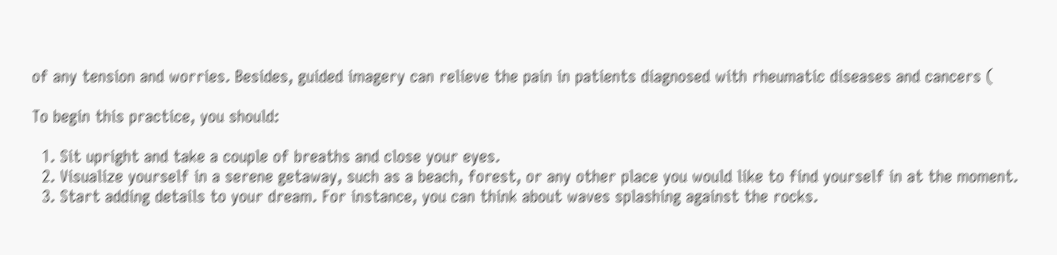of any tension and worries. Besides, guided imagery can relieve the pain in patients diagnosed with rheumatic diseases and cancers (

To begin this practice, you should:

  1. Sit upright and take a couple of breaths and close your eyes.
  2. Visualize yourself in a serene getaway, such as a beach, forest, or any other place you would like to find yourself in at the moment.
  3. Start adding details to your dream. For instance, you can think about waves splashing against the rocks.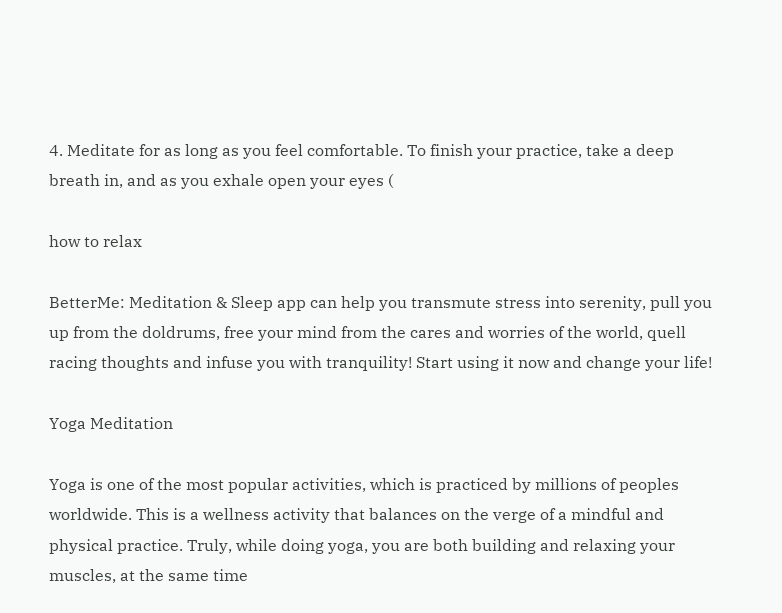4. Meditate for as long as you feel comfortable. To finish your practice, take a deep breath in, and as you exhale open your eyes (

how to relax

BetterMe: Meditation & Sleep app can help you transmute stress into serenity, pull you up from the doldrums, free your mind from the cares and worries of the world, quell racing thoughts and infuse you with tranquility! Start using it now and change your life!

Yoga Meditation

Yoga is one of the most popular activities, which is practiced by millions of peoples worldwide. This is a wellness activity that balances on the verge of a mindful and physical practice. Truly, while doing yoga, you are both building and relaxing your muscles, at the same time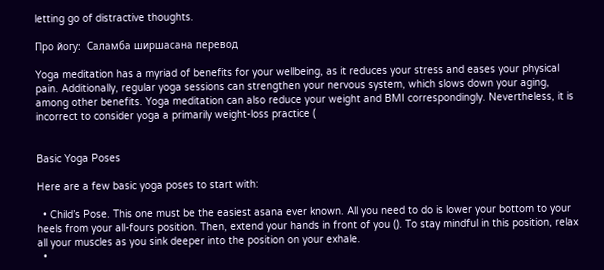letting go of distractive thoughts.

Про йогу:  Саламба ширшасана перевод

Yoga meditation has a myriad of benefits for your wellbeing, as it reduces your stress and eases your physical pain. Additionally, regular yoga sessions can strengthen your nervous system, which slows down your aging, among other benefits. Yoga meditation can also reduce your weight and BMI correspondingly. Nevertheless, it is incorrect to consider yoga a primarily weight-loss practice (


Basic Yoga Poses

Here are a few basic yoga poses to start with:

  • Child’s Pose. This one must be the easiest asana ever known. All you need to do is lower your bottom to your heels from your all-fours position. Then, extend your hands in front of you (). To stay mindful in this position, relax all your muscles as you sink deeper into the position on your exhale.
  •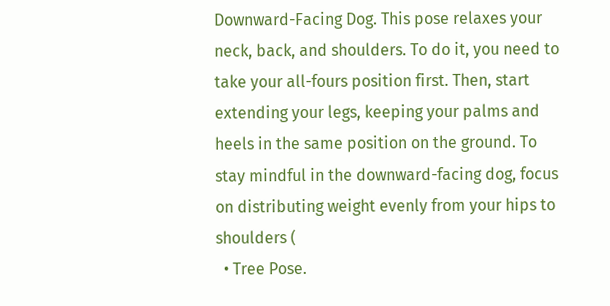Downward-Facing Dog. This pose relaxes your neck, back, and shoulders. To do it, you need to take your all-fours position first. Then, start extending your legs, keeping your palms and heels in the same position on the ground. To stay mindful in the downward-facing dog, focus on distributing weight evenly from your hips to shoulders (
  • Tree Pose.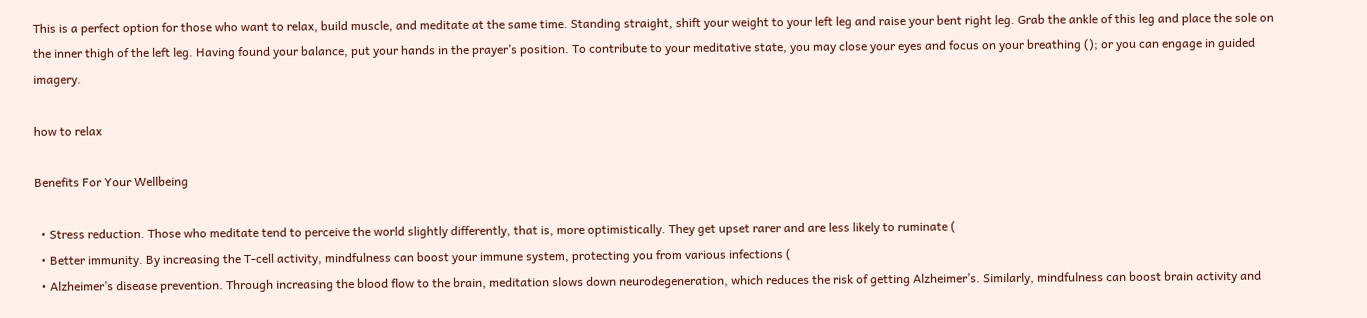This is a perfect option for those who want to relax, build muscle, and meditate at the same time. Standing straight, shift your weight to your left leg and raise your bent right leg. Grab the ankle of this leg and place the sole on the inner thigh of the left leg. Having found your balance, put your hands in the prayer’s position. To contribute to your meditative state, you may close your eyes and focus on your breathing (); or you can engage in guided imagery.

how to relax

Benefits For Your Wellbeing

  • Stress reduction. Those who meditate tend to perceive the world slightly differently, that is, more optimistically. They get upset rarer and are less likely to ruminate (
  • Better immunity. By increasing the T-cell activity, mindfulness can boost your immune system, protecting you from various infections (
  • Alzheimer’s disease prevention. Through increasing the blood flow to the brain, meditation slows down neurodegeneration, which reduces the risk of getting Alzheimer’s. Similarly, mindfulness can boost brain activity and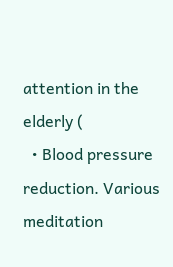attention in the elderly (
  • Blood pressure reduction. Various meditation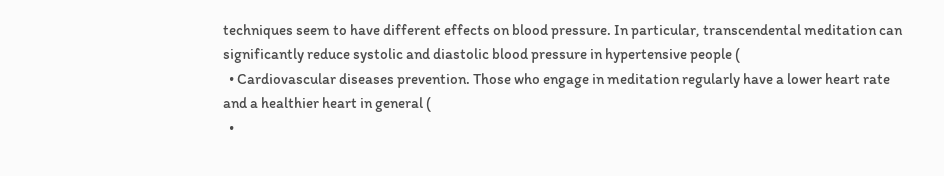techniques seem to have different effects on blood pressure. In particular, transcendental meditation can significantly reduce systolic and diastolic blood pressure in hypertensive people (
  • Cardiovascular diseases prevention. Those who engage in meditation regularly have a lower heart rate and a healthier heart in general (
  •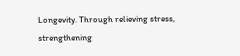Longevity. Through relieving stress, strengthening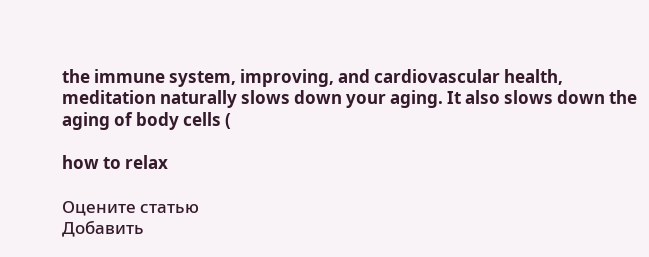the immune system, improving, and cardiovascular health, meditation naturally slows down your aging. It also slows down the aging of body cells (

how to relax

Оцените статью
Добавить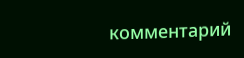комментарий